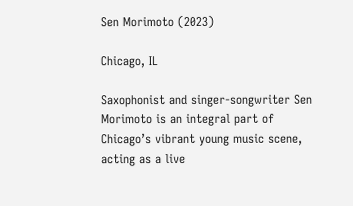Sen Morimoto (2023)

Chicago, IL

Saxophonist and singer-songwriter Sen Morimoto is an integral part of Chicago’s vibrant young music scene, acting as a live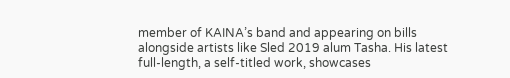member of KAINA’s band and appearing on bills alongside artists like Sled 2019 alum Tasha. His latest full-length, a self-titled work, showcases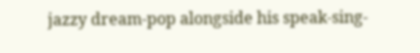jazzy dream-pop alongside his speak-sing-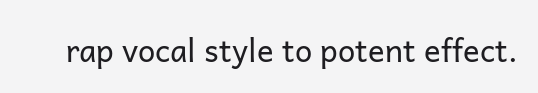rap vocal style to potent effect.